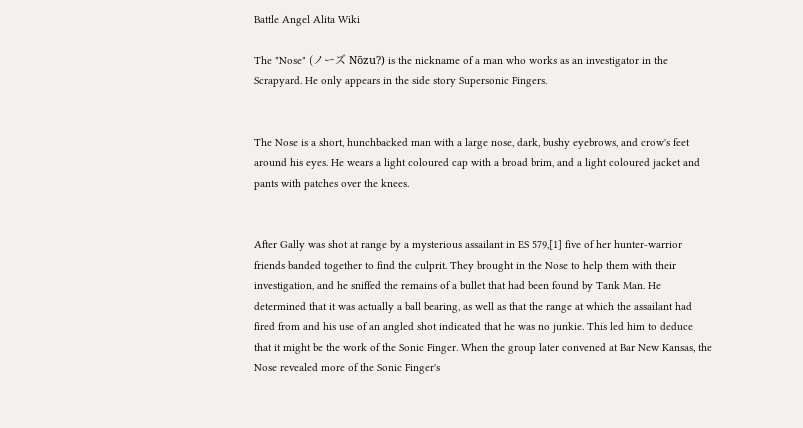Battle Angel Alita Wiki

The "Nose" (ノーズ Nōzu?) is the nickname of a man who works as an investigator in the Scrapyard. He only appears in the side story Supersonic Fingers.


The Nose is a short, hunchbacked man with a large nose, dark, bushy eyebrows, and crow's feet around his eyes. He wears a light coloured cap with a broad brim, and a light coloured jacket and pants with patches over the knees.


After Gally was shot at range by a mysterious assailant in ES 579,[1] five of her hunter-warrior friends banded together to find the culprit. They brought in the Nose to help them with their investigation, and he sniffed the remains of a bullet that had been found by Tank Man. He determined that it was actually a ball bearing, as well as that the range at which the assailant had fired from and his use of an angled shot indicated that he was no junkie. This led him to deduce that it might be the work of the Sonic Finger. When the group later convened at Bar New Kansas, the Nose revealed more of the Sonic Finger's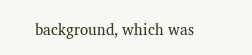background, which was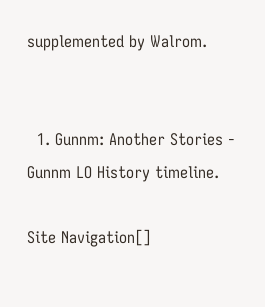supplemented by Walrom.


  1. Gunnm: Another Stories - Gunnm LO History timeline.

Site Navigation[]